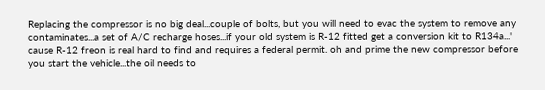Replacing the compressor is no big deal...couple of bolts, but you will need to evac the system to remove any contaminates...a set of A/C recharge hoses...if your old system is R-12 fitted get a conversion kit to R134a...' cause R-12 freon is real hard to find and requires a federal permit. oh and prime the new compressor before you start the vehicle...the oil needs to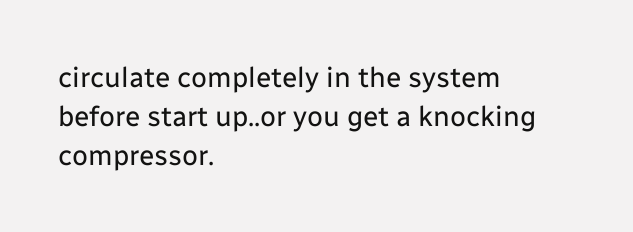circulate completely in the system before start up..or you get a knocking compressor.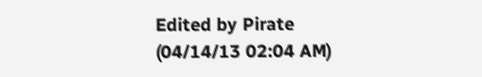Edited by Pirate (04/14/13 02:04 AM)